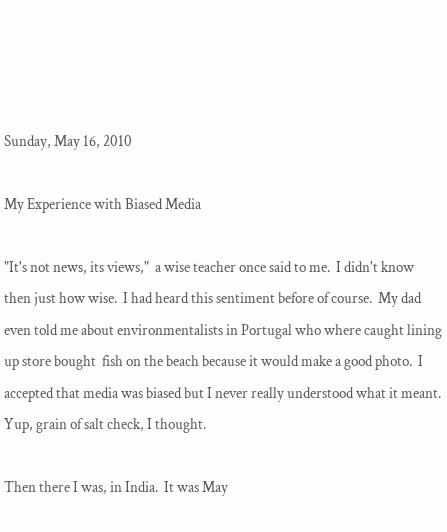Sunday, May 16, 2010

My Experience with Biased Media

"It's not news, its views,"  a wise teacher once said to me.  I didn't know then just how wise.  I had heard this sentiment before of course.  My dad even told me about environmentalists in Portugal who where caught lining up store bought  fish on the beach because it would make a good photo.  I accepted that media was biased but I never really understood what it meant.  Yup, grain of salt check, I thought.

Then there I was, in India.  It was May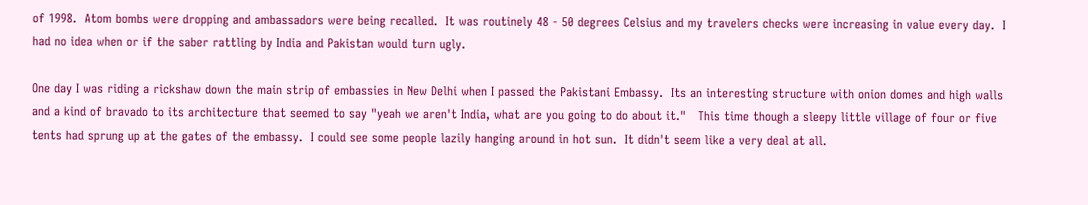of 1998.  Atom bombs were dropping and ambassadors were being recalled.  It was routinely 48 - 50 degrees Celsius and my travelers checks were increasing in value every day.  I had no idea when or if the saber rattling by India and Pakistan would turn ugly.

One day I was riding a rickshaw down the main strip of embassies in New Delhi when I passed the Pakistani Embassy.  Its an interesting structure with onion domes and high walls and a kind of bravado to its architecture that seemed to say "yeah we aren't India, what are you going to do about it."   This time though a sleepy little village of four or five tents had sprung up at the gates of the embassy.  I could see some people lazily hanging around in hot sun.  It didn't seem like a very deal at all.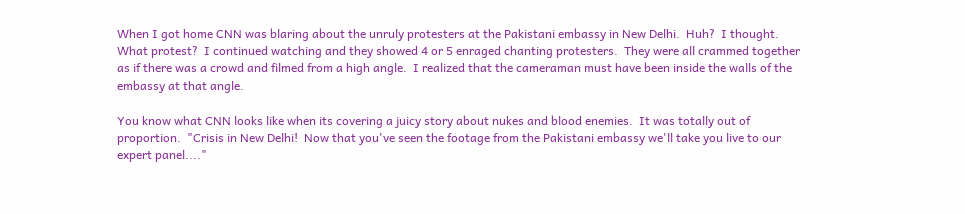When I got home CNN was blaring about the unruly protesters at the Pakistani embassy in New Delhi.  Huh?  I thought.  What protest?  I continued watching and they showed 4 or 5 enraged chanting protesters.  They were all crammed together as if there was a crowd and filmed from a high angle.  I realized that the cameraman must have been inside the walls of the embassy at that angle.

You know what CNN looks like when its covering a juicy story about nukes and blood enemies.  It was totally out of proportion.  "Crisis in New Delhi!  Now that you've seen the footage from the Pakistani embassy we'll take you live to our expert panel...."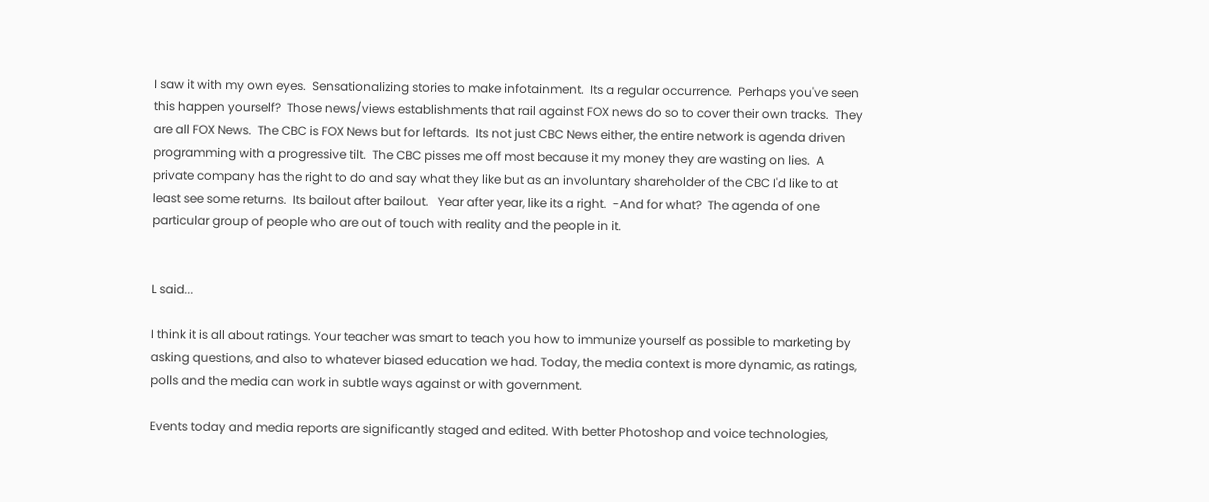I saw it with my own eyes.  Sensationalizing stories to make infotainment.  Its a regular occurrence.  Perhaps you've seen this happen yourself?  Those news/views establishments that rail against FOX news do so to cover their own tracks.  They are all FOX News.  The CBC is FOX News but for leftards.  Its not just CBC News either, the entire network is agenda driven programming with a progressive tilt.  The CBC pisses me off most because it my money they are wasting on lies.  A private company has the right to do and say what they like but as an involuntary shareholder of the CBC I'd like to at least see some returns.  Its bailout after bailout.   Year after year, like its a right.  -And for what?  The agenda of one particular group of people who are out of touch with reality and the people in it.


L said...

I think it is all about ratings. Your teacher was smart to teach you how to immunize yourself as possible to marketing by asking questions, and also to whatever biased education we had. Today, the media context is more dynamic, as ratings, polls and the media can work in subtle ways against or with government.

Events today and media reports are significantly staged and edited. With better Photoshop and voice technologies,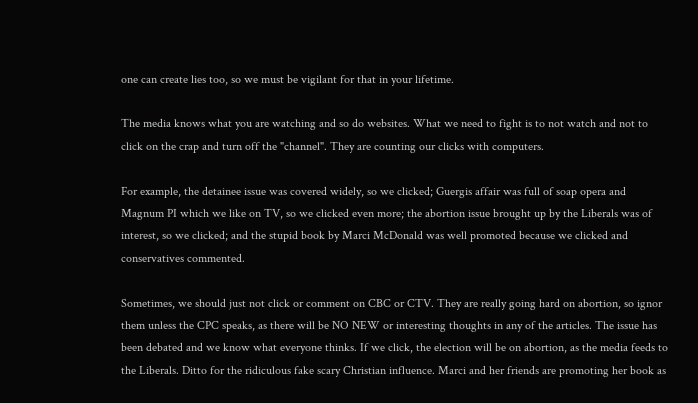one can create lies too, so we must be vigilant for that in your lifetime.

The media knows what you are watching and so do websites. What we need to fight is to not watch and not to click on the crap and turn off the "channel". They are counting our clicks with computers.

For example, the detainee issue was covered widely, so we clicked; Guergis affair was full of soap opera and Magnum PI which we like on TV, so we clicked even more; the abortion issue brought up by the Liberals was of interest, so we clicked; and the stupid book by Marci McDonald was well promoted because we clicked and conservatives commented.

Sometimes, we should just not click or comment on CBC or CTV. They are really going hard on abortion, so ignor them unless the CPC speaks, as there will be NO NEW or interesting thoughts in any of the articles. The issue has been debated and we know what everyone thinks. If we click, the election will be on abortion, as the media feeds to the Liberals. Ditto for the ridiculous fake scary Christian influence. Marci and her friends are promoting her book as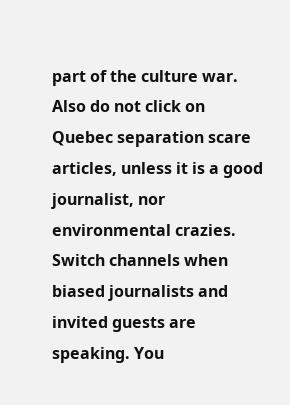part of the culture war. Also do not click on Quebec separation scare articles, unless it is a good journalist, nor environmental crazies. Switch channels when biased journalists and invited guests are speaking. You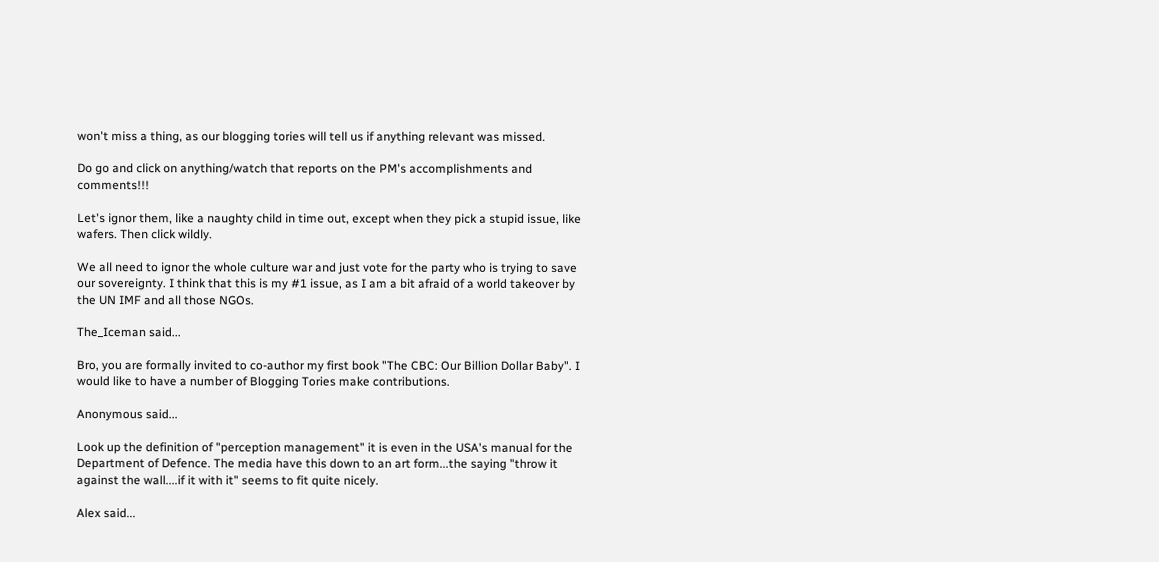won't miss a thing, as our blogging tories will tell us if anything relevant was missed.

Do go and click on anything/watch that reports on the PM's accomplishments and comments!!!

Let's ignor them, like a naughty child in time out, except when they pick a stupid issue, like wafers. Then click wildly.

We all need to ignor the whole culture war and just vote for the party who is trying to save our sovereignty. I think that this is my #1 issue, as I am a bit afraid of a world takeover by the UN IMF and all those NGOs.

The_Iceman said...

Bro, you are formally invited to co-author my first book "The CBC: Our Billion Dollar Baby". I would like to have a number of Blogging Tories make contributions.

Anonymous said...

Look up the definition of "perception management" it is even in the USA's manual for the Department of Defence. The media have this down to an art form...the saying "throw it against the wall....if it with it" seems to fit quite nicely.

Alex said...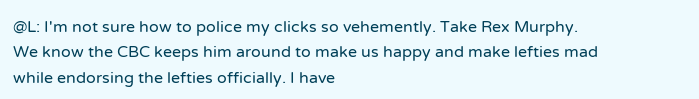@L: I'm not sure how to police my clicks so vehemently. Take Rex Murphy. We know the CBC keeps him around to make us happy and make lefties mad while endorsing the lefties officially. I have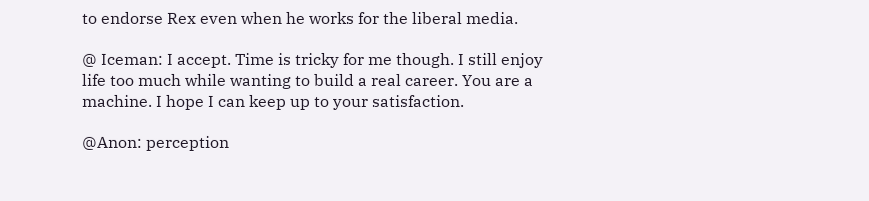to endorse Rex even when he works for the liberal media.

@ Iceman: I accept. Time is tricky for me though. I still enjoy life too much while wanting to build a real career. You are a machine. I hope I can keep up to your satisfaction.

@Anon: perception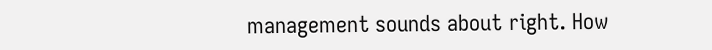management sounds about right. How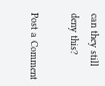can they still deny this?

Post a Comment